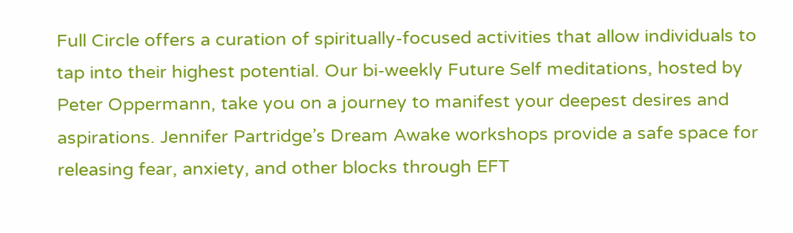Full Circle offers a curation of spiritually-focused activities that allow individuals to tap into their highest potential. Our bi-weekly Future Self meditations, hosted by Peter Oppermann, take you on a journey to manifest your deepest desires and aspirations. Jennifer Partridge’s Dream Awake workshops provide a safe space for releasing fear, anxiety, and other blocks through EFT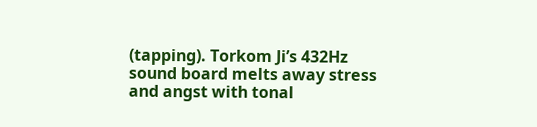(tapping). Torkom Ji’s 432Hz sound board melts away stress and angst with tonal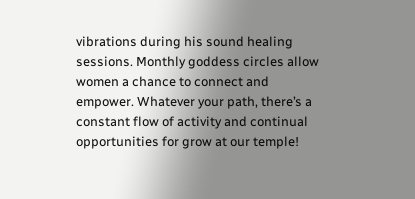vibrations during his sound healing sessions. Monthly goddess circles allow women a chance to connect and empower. Whatever your path, there’s a constant flow of activity and continual opportunities for grow at our temple!